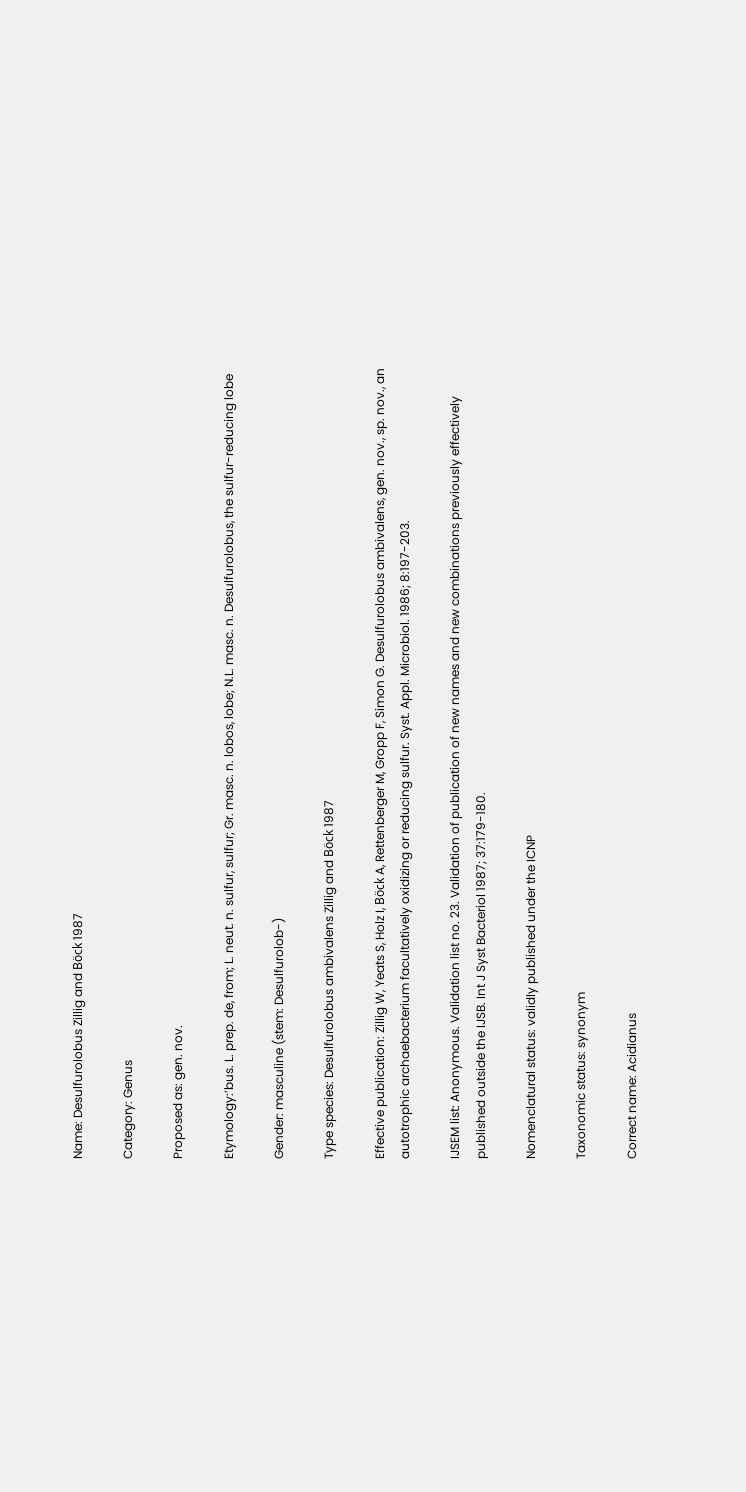Name: Desulfurolobus Zillig and Böck 1987

Category: Genus

Proposed as: gen. nov.

Etymology:’bus. L. prep. de, from; L. neut. n. sulfur, sulfur; Gr. masc. n. lobos, lobe; N.L. masc. n. Desulfurolobus, the sulfur-reducing lobe

Gender: masculine (stem: Desulfurolob-)

Type species: Desulfurolobus ambivalens Zillig and Böck 1987

Effective publication: Zillig W, Yeats S, Holz I, Böck A, Rettenberger M, Gropp F, Simon G. Desulfurolobus ambivalens, gen. nov., sp. nov., an autotrophic archaebacterium facultatively oxidizing or reducing sulfur. Syst. Appl. Microbiol. 1986; 8:197-203.

IJSEM list: Anonymous. Validation list no. 23. Validation of publication of new names and new combinations previously effectively published outside the IJSB. Int J Syst Bacteriol 1987; 37:179-180.

Nomenclatural status: validly published under the ICNP

Taxonomic status: synonym

Correct name: Acidianus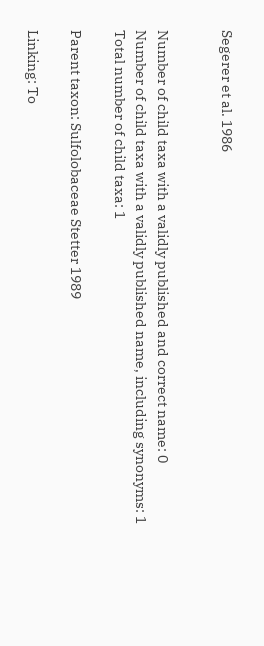Segerer et al. 1986


Number of child taxa with a validly published and correct name: 0
Number of child taxa with a validly published name, including synonyms: 1
Total number of child taxa: 1

Parent taxon: Sulfolobaceae Stetter 1989

Linking: To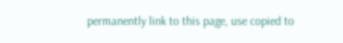permanently link to this page, use copied to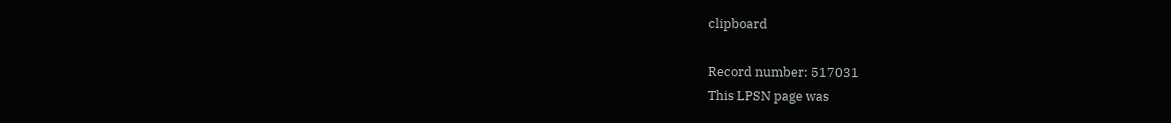clipboard

Record number: 517031
This LPSN page was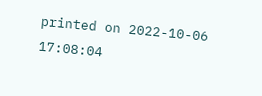printed on 2022-10-06 17:08:04